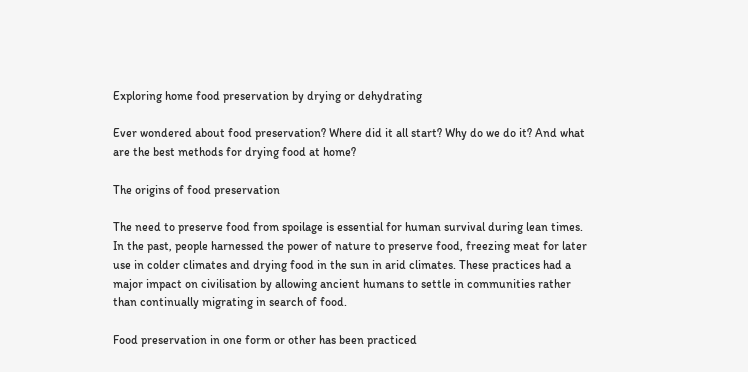Exploring home food preservation by drying or dehydrating

Ever wondered about food preservation? Where did it all start? Why do we do it? And what are the best methods for drying food at home?

The origins of food preservation

The need to preserve food from spoilage is essential for human survival during lean times. In the past, people harnessed the power of nature to preserve food, freezing meat for later use in colder climates and drying food in the sun in arid climates. These practices had a major impact on civilisation by allowing ancient humans to settle in communities rather than continually migrating in search of food.

Food preservation in one form or other has been practiced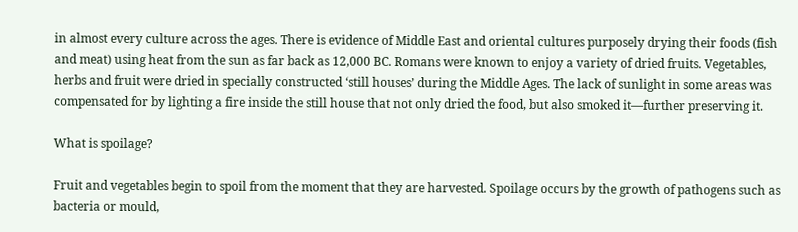in almost every culture across the ages. There is evidence of Middle East and oriental cultures purposely drying their foods (fish and meat) using heat from the sun as far back as 12,000 BC. Romans were known to enjoy a variety of dried fruits. Vegetables, herbs and fruit were dried in specially constructed ‘still houses’ during the Middle Ages. The lack of sunlight in some areas was compensated for by lighting a fire inside the still house that not only dried the food, but also smoked it—further preserving it.

What is spoilage?

Fruit and vegetables begin to spoil from the moment that they are harvested. Spoilage occurs by the growth of pathogens such as bacteria or mould,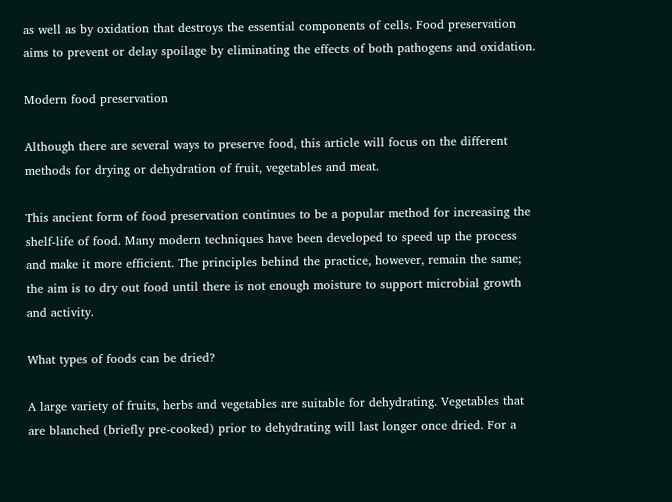as well as by oxidation that destroys the essential components of cells. Food preservation aims to prevent or delay spoilage by eliminating the effects of both pathogens and oxidation.

Modern food preservation

Although there are several ways to preserve food, this article will focus on the different methods for drying or dehydration of fruit, vegetables and meat.

This ancient form of food preservation continues to be a popular method for increasing the shelf-life of food. Many modern techniques have been developed to speed up the process and make it more efficient. The principles behind the practice, however, remain the same; the aim is to dry out food until there is not enough moisture to support microbial growth and activity.

What types of foods can be dried?

A large variety of fruits, herbs and vegetables are suitable for dehydrating. Vegetables that are blanched (briefly pre-cooked) prior to dehydrating will last longer once dried. For a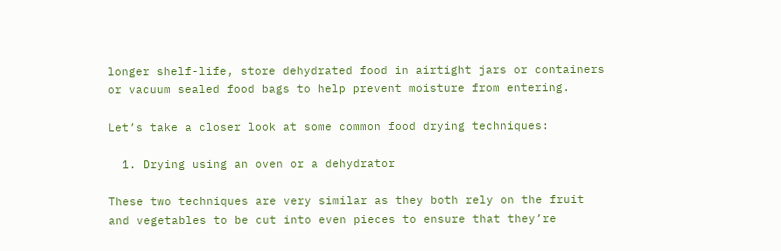longer shelf-life, store dehydrated food in airtight jars or containers or vacuum sealed food bags to help prevent moisture from entering.

Let’s take a closer look at some common food drying techniques:

  1. Drying using an oven or a dehydrator

These two techniques are very similar as they both rely on the fruit and vegetables to be cut into even pieces to ensure that they’re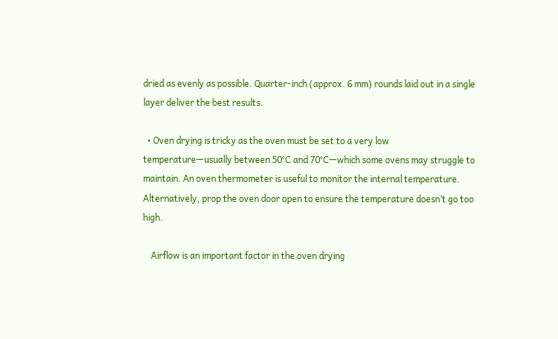dried as evenly as possible. Quarter-inch (approx. 6 mm) rounds laid out in a single layer deliver the best results.

  • Oven drying is tricky as the oven must be set to a very low temperature—usually between 50°C and 70°C—which some ovens may struggle to maintain. An oven thermometer is useful to monitor the internal temperature. Alternatively, prop the oven door open to ensure the temperature doesn’t go too high.

    Airflow is an important factor in the oven drying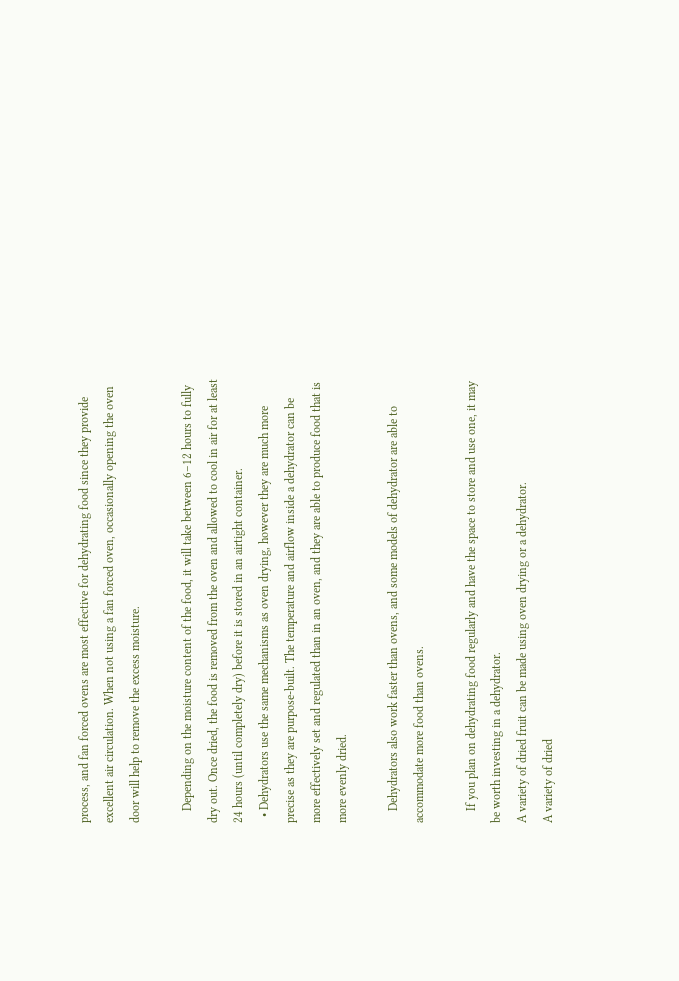process, and fan forced ovens are most effective for dehydrating food since they provide excellent air circulation. When not using a fan forced oven, occasionally opening the oven door will help to remove the excess moisture.

    Depending on the moisture content of the food, it will take between 6–12 hours to fully dry out. Once dried, the food is removed from the oven and allowed to cool in air for at least 24 hours (until completely dry) before it is stored in an airtight container.
  • Dehydrators use the same mechanisms as oven drying, however they are much more precise as they are purpose-built. The temperature and airflow inside a dehydrator can be more effectively set and regulated than in an oven, and they are able to produce food that is more evenly dried.

    Dehydrators also work faster than ovens, and some models of dehydrator are able to accommodate more food than ovens.

    If you plan on dehydrating food regularly and have the space to store and use one, it may be worth investing in a dehydrator.
A variety of dried fruit can be made using oven drying or a dehydrator.
A variety of dried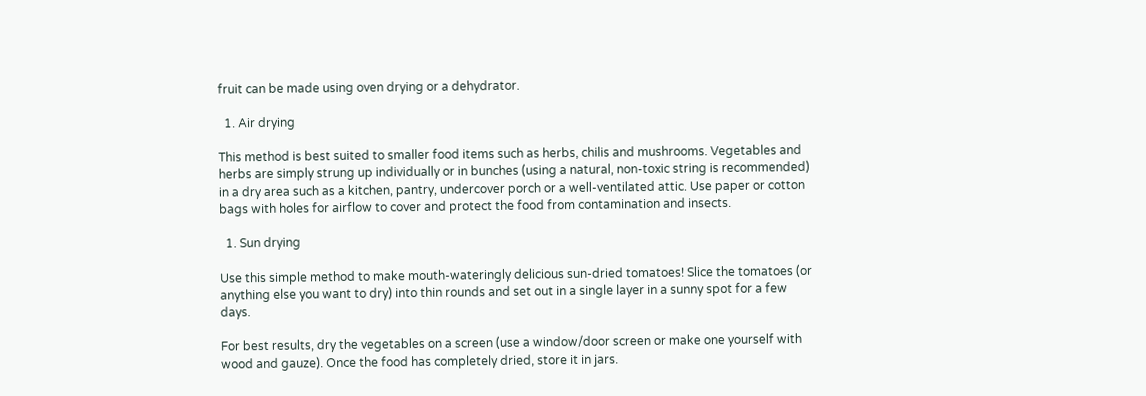fruit can be made using oven drying or a dehydrator.

  1. Air drying

This method is best suited to smaller food items such as herbs, chilis and mushrooms. Vegetables and herbs are simply strung up individually or in bunches (using a natural, non-toxic string is recommended) in a dry area such as a kitchen, pantry, undercover porch or a well-ventilated attic. Use paper or cotton bags with holes for airflow to cover and protect the food from contamination and insects.

  1. Sun drying

Use this simple method to make mouth-wateringly delicious sun-dried tomatoes! Slice the tomatoes (or anything else you want to dry) into thin rounds and set out in a single layer in a sunny spot for a few days.

For best results, dry the vegetables on a screen (use a window/door screen or make one yourself with wood and gauze). Once the food has completely dried, store it in jars.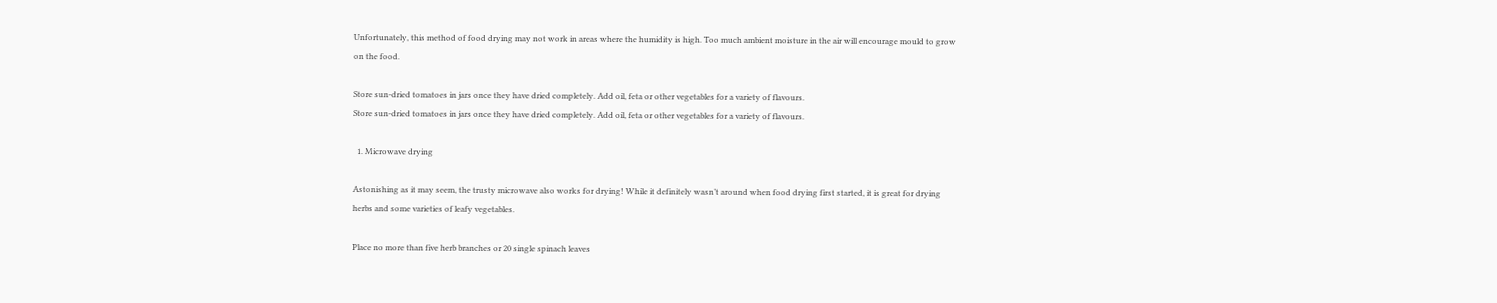Unfortunately, this method of food drying may not work in areas where the humidity is high. Too much ambient moisture in the air will encourage mould to grow on the food.

Store sun-dried tomatoes in jars once they have dried completely. Add oil, feta or other vegetables for a variety of flavours.
Store sun-dried tomatoes in jars once they have dried completely. Add oil, feta or other vegetables for a variety of flavours.

  1. Microwave drying

Astonishing as it may seem, the trusty microwave also works for drying! While it definitely wasn’t around when food drying first started, it is great for drying herbs and some varieties of leafy vegetables.

Place no more than five herb branches or 20 single spinach leaves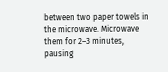between two paper towels in the microwave. Microwave them for 2–3 minutes, pausing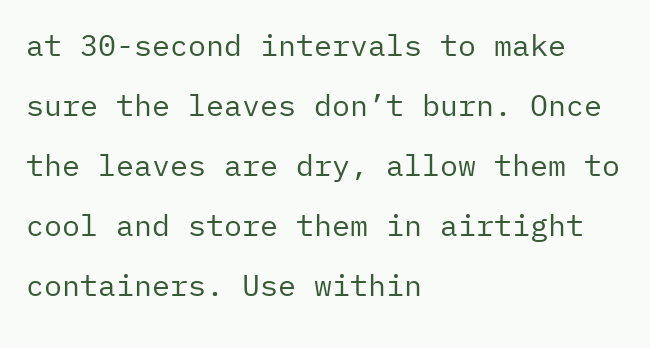at 30-second intervals to make sure the leaves don’t burn. Once the leaves are dry, allow them to cool and store them in airtight containers. Use within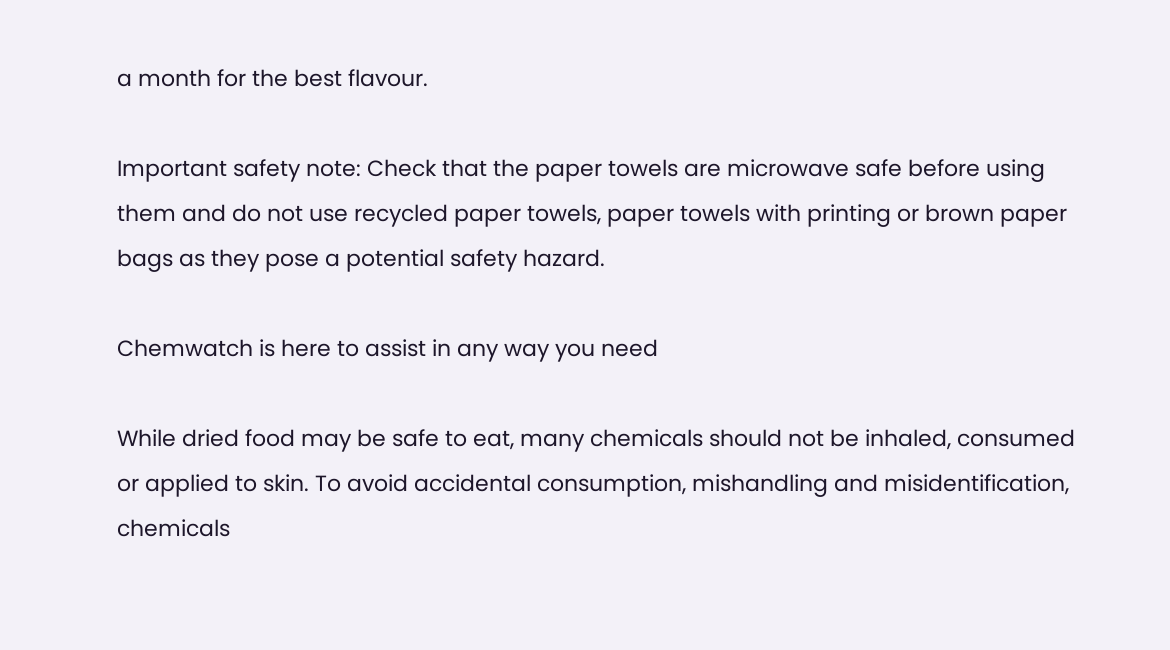a month for the best flavour.

Important safety note: Check that the paper towels are microwave safe before using them and do not use recycled paper towels, paper towels with printing or brown paper bags as they pose a potential safety hazard.

Chemwatch is here to assist in any way you need

While dried food may be safe to eat, many chemicals should not be inhaled, consumed or applied to skin. To avoid accidental consumption, mishandling and misidentification, chemicals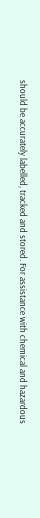should be accurately labelled, tracked and stored. For assistance with chemical and hazardous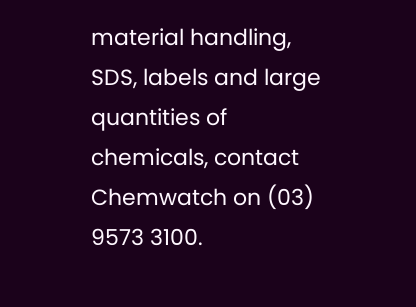material handling, SDS, labels and large quantities of chemicals, contact Chemwatch on (03) 9573 3100.